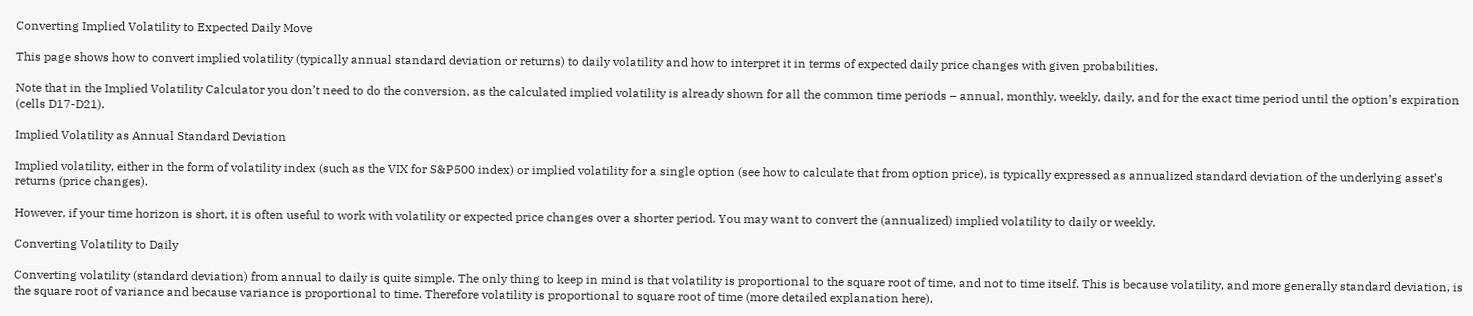Converting Implied Volatility to Expected Daily Move

This page shows how to convert implied volatility (typically annual standard deviation or returns) to daily volatility and how to interpret it in terms of expected daily price changes with given probabilities.

Note that in the Implied Volatility Calculator you don’t need to do the conversion, as the calculated implied volatility is already shown for all the common time periods – annual, monthly, weekly, daily, and for the exact time period until the option’s expiration (cells D17-D21).

Implied Volatility as Annual Standard Deviation

Implied volatility, either in the form of volatility index (such as the VIX for S&P500 index) or implied volatility for a single option (see how to calculate that from option price), is typically expressed as annualized standard deviation of the underlying asset’s returns (price changes).

However, if your time horizon is short, it is often useful to work with volatility or expected price changes over a shorter period. You may want to convert the (annualized) implied volatility to daily or weekly.

Converting Volatility to Daily

Converting volatility (standard deviation) from annual to daily is quite simple. The only thing to keep in mind is that volatility is proportional to the square root of time, and not to time itself. This is because volatility, and more generally standard deviation, is the square root of variance and because variance is proportional to time. Therefore volatility is proportional to square root of time (more detailed explanation here).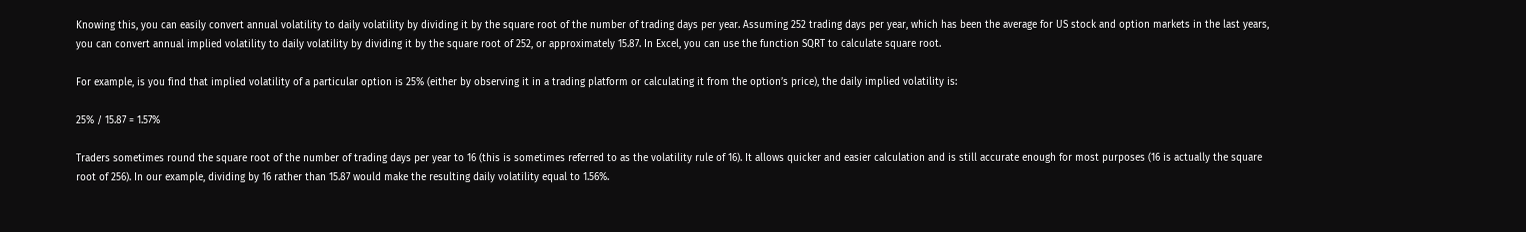Knowing this, you can easily convert annual volatility to daily volatility by dividing it by the square root of the number of trading days per year. Assuming 252 trading days per year, which has been the average for US stock and option markets in the last years, you can convert annual implied volatility to daily volatility by dividing it by the square root of 252, or approximately 15.87. In Excel, you can use the function SQRT to calculate square root.

For example, is you find that implied volatility of a particular option is 25% (either by observing it in a trading platform or calculating it from the option’s price), the daily implied volatility is:

25% / 15.87 = 1.57%

Traders sometimes round the square root of the number of trading days per year to 16 (this is sometimes referred to as the volatility rule of 16). It allows quicker and easier calculation and is still accurate enough for most purposes (16 is actually the square root of 256). In our example, dividing by 16 rather than 15.87 would make the resulting daily volatility equal to 1.56%.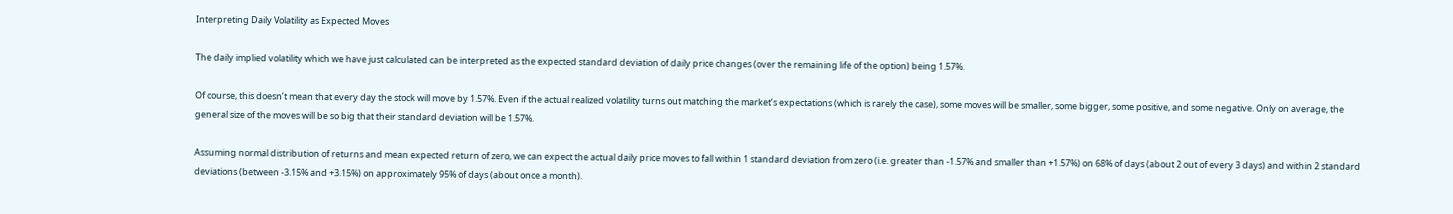Interpreting Daily Volatility as Expected Moves

The daily implied volatility which we have just calculated can be interpreted as the expected standard deviation of daily price changes (over the remaining life of the option) being 1.57%.

Of course, this doesn’t mean that every day the stock will move by 1.57%. Even if the actual realized volatility turns out matching the market’s expectations (which is rarely the case), some moves will be smaller, some bigger, some positive, and some negative. Only on average, the general size of the moves will be so big that their standard deviation will be 1.57%.

Assuming normal distribution of returns and mean expected return of zero, we can expect the actual daily price moves to fall within 1 standard deviation from zero (i.e. greater than -1.57% and smaller than +1.57%) on 68% of days (about 2 out of every 3 days) and within 2 standard deviations (between -3.15% and +3.15%) on approximately 95% of days (about once a month).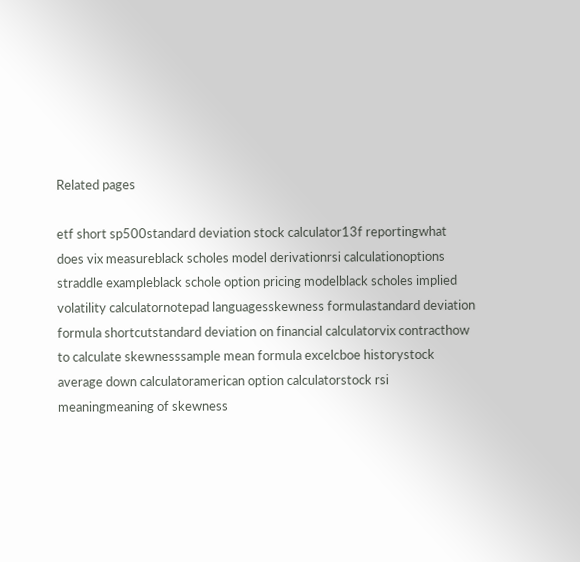Related pages

etf short sp500standard deviation stock calculator13f reportingwhat does vix measureblack scholes model derivationrsi calculationoptions straddle exampleblack schole option pricing modelblack scholes implied volatility calculatornotepad languagesskewness formulastandard deviation formula shortcutstandard deviation on financial calculatorvix contracthow to calculate skewnesssample mean formula excelcboe historystock average down calculatoramerican option calculatorstock rsi meaningmeaning of skewness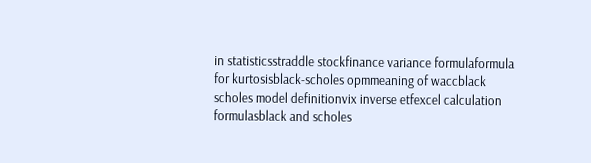in statisticsstraddle stockfinance variance formulaformula for kurtosisblack-scholes opmmeaning of waccblack scholes model definitionvix inverse etfexcel calculation formulasblack and scholes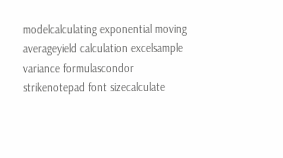modelcalculating exponential moving averageyield calculation excelsample variance formulascondor strikenotepad font sizecalculate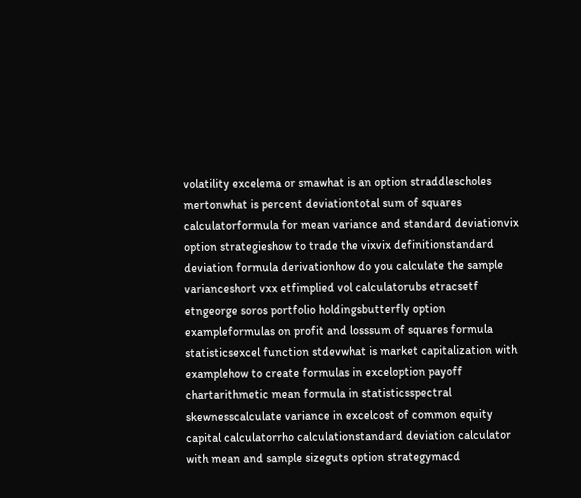volatility excelema or smawhat is an option straddlescholes mertonwhat is percent deviationtotal sum of squares calculatorformula for mean variance and standard deviationvix option strategieshow to trade the vixvix definitionstandard deviation formula derivationhow do you calculate the sample varianceshort vxx etfimplied vol calculatorubs etracsetf etngeorge soros portfolio holdingsbutterfly option exampleformulas on profit and losssum of squares formula statisticsexcel function stdevwhat is market capitalization with examplehow to create formulas in exceloption payoff chartarithmetic mean formula in statisticsspectral skewnesscalculate variance in excelcost of common equity capital calculatorrho calculationstandard deviation calculator with mean and sample sizeguts option strategymacd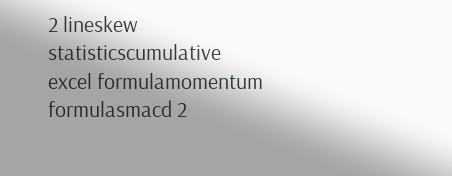2 lineskew statisticscumulative excel formulamomentum formulasmacd 2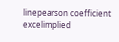linepearson coefficient excelimplied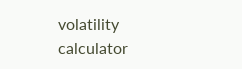volatility calculator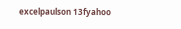excelpaulson 13fyahoo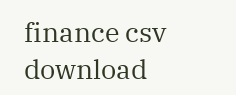finance csv download